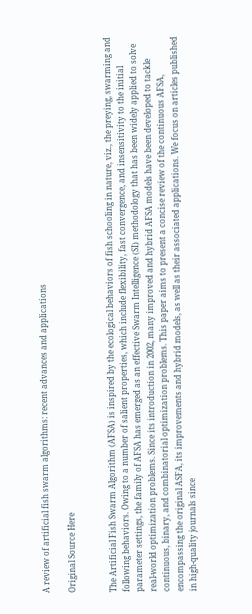A review of artificial fish swarm algorithms: recent advances and applications

Original Source Here


The Artificial Fish Swarm Algorithm (AFSA) is inspired by the ecological behaviors of fish schooling in nature, viz., the preying, swarming and following behaviors. Owing to a number of salient properties, which include flexibility, fast convergence, and insensitivity to the initial parameter settings, the family of AFSA has emerged as an effective Swarm Intelligence (SI) methodology that has been widely applied to solve real-world optimization problems. Since its introduction in 2002, many improved and hybrid AFSA models have been developed to tackle continuous, binary, and combinatorial optimization problems. This paper aims to present a concise review of the continuous AFSA, encompassing the original ASFA, its improvements and hybrid models, as well as their associated applications. We focus on articles published in high-quality journals since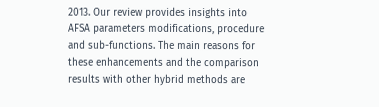2013. Our review provides insights into AFSA parameters modifications, procedure and sub-functions. The main reasons for these enhancements and the comparison results with other hybrid methods are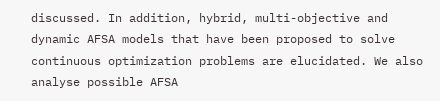discussed. In addition, hybrid, multi-objective and dynamic AFSA models that have been proposed to solve continuous optimization problems are elucidated. We also analyse possible AFSA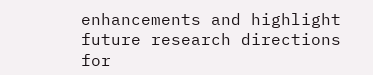enhancements and highlight future research directions for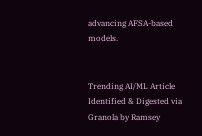advancing AFSA-based models.


Trending AI/ML Article Identified & Digested via Granola by Ramsey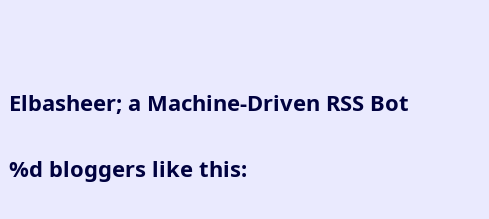Elbasheer; a Machine-Driven RSS Bot

%d bloggers like this: